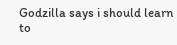Godzilla says i should learn to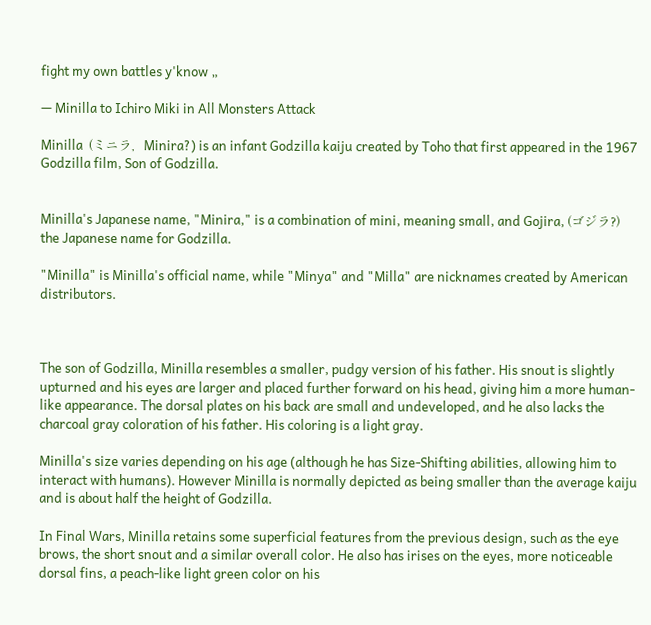fight my own battles y'know „

— Minilla to Ichiro Miki in All Monsters Attack

Minilla  (ミニラ,   Minira?) is an infant Godzilla kaiju created by Toho that first appeared in the 1967 Godzilla film, Son of Godzilla.


Minilla's Japanese name, "Minira," is a combination of mini, meaning small, and Gojira, (ゴジラ?) the Japanese name for Godzilla.

"Minilla" is Minilla's official name, while "Minya" and "Milla" are nicknames created by American distributors.



The son of Godzilla, Minilla resembles a smaller, pudgy version of his father. His snout is slightly upturned and his eyes are larger and placed further forward on his head, giving him a more human-like appearance. The dorsal plates on his back are small and undeveloped, and he also lacks the charcoal gray coloration of his father. His coloring is a light gray.

Minilla's size varies depending on his age (although he has Size-Shifting abilities, allowing him to interact with humans). However Minilla is normally depicted as being smaller than the average kaiju and is about half the height of Godzilla.

In Final Wars, Minilla retains some superficial features from the previous design, such as the eye brows, the short snout and a similar overall color. He also has irises on the eyes, more noticeable dorsal fins, a peach-like light green color on his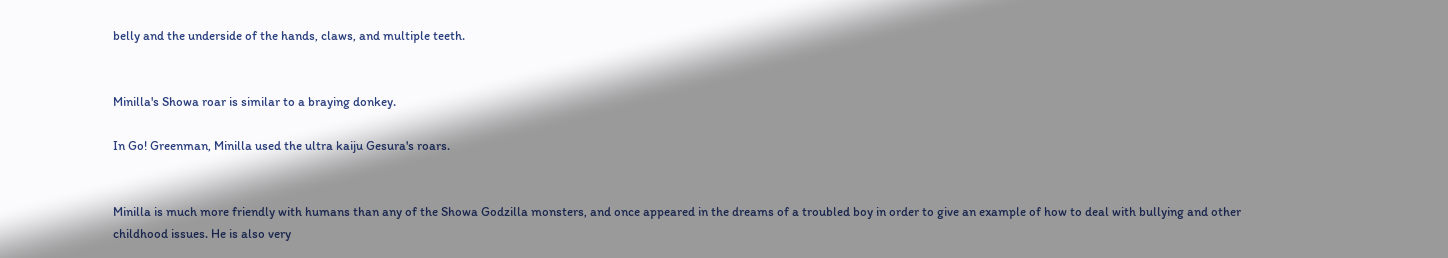belly and the underside of the hands, claws, and multiple teeth.


Minilla's Showa roar is similar to a braying donkey.

In Go! Greenman, Minilla used the ultra kaiju Gesura's roars.


Minilla is much more friendly with humans than any of the Showa Godzilla monsters, and once appeared in the dreams of a troubled boy in order to give an example of how to deal with bullying and other childhood issues. He is also very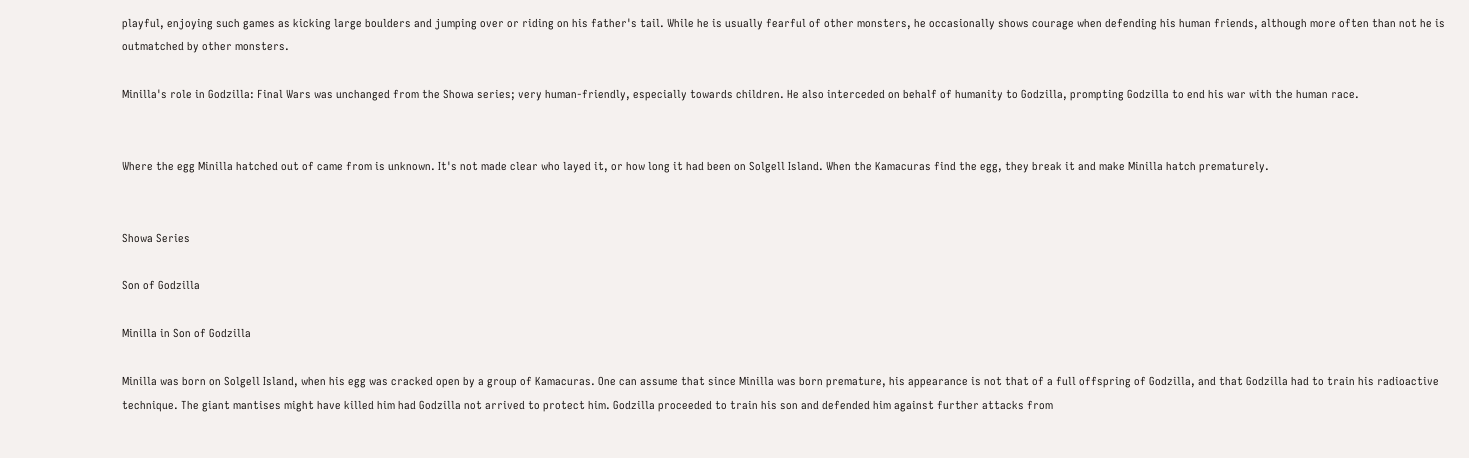playful, enjoying such games as kicking large boulders and jumping over or riding on his father's tail. While he is usually fearful of other monsters, he occasionally shows courage when defending his human friends, although more often than not he is outmatched by other monsters.

Minilla's role in Godzilla: Final Wars was unchanged from the Showa series; very human-friendly, especially towards children. He also interceded on behalf of humanity to Godzilla, prompting Godzilla to end his war with the human race.


Where the egg Minilla hatched out of came from is unknown. It's not made clear who layed it, or how long it had been on Solgell Island. When the Kamacuras find the egg, they break it and make Minilla hatch prematurely.


Showa Series

Son of Godzilla

Minilla in Son of Godzilla

Minilla was born on Solgell Island, when his egg was cracked open by a group of Kamacuras. One can assume that since Minilla was born premature, his appearance is not that of a full offspring of Godzilla, and that Godzilla had to train his radioactive technique. The giant mantises might have killed him had Godzilla not arrived to protect him. Godzilla proceeded to train his son and defended him against further attacks from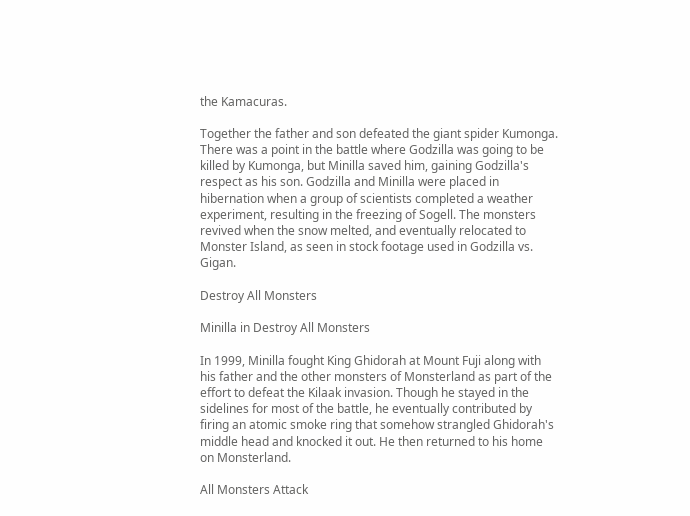the Kamacuras.

Together the father and son defeated the giant spider Kumonga. There was a point in the battle where Godzilla was going to be killed by Kumonga, but Minilla saved him, gaining Godzilla's respect as his son. Godzilla and Minilla were placed in hibernation when a group of scientists completed a weather experiment, resulting in the freezing of Sogell. The monsters revived when the snow melted, and eventually relocated to Monster Island, as seen in stock footage used in Godzilla vs. Gigan.

Destroy All Monsters

Minilla in Destroy All Monsters

In 1999, Minilla fought King Ghidorah at Mount Fuji along with his father and the other monsters of Monsterland as part of the effort to defeat the Kilaak invasion. Though he stayed in the sidelines for most of the battle, he eventually contributed by firing an atomic smoke ring that somehow strangled Ghidorah's middle head and knocked it out. He then returned to his home on Monsterland.

All Monsters Attack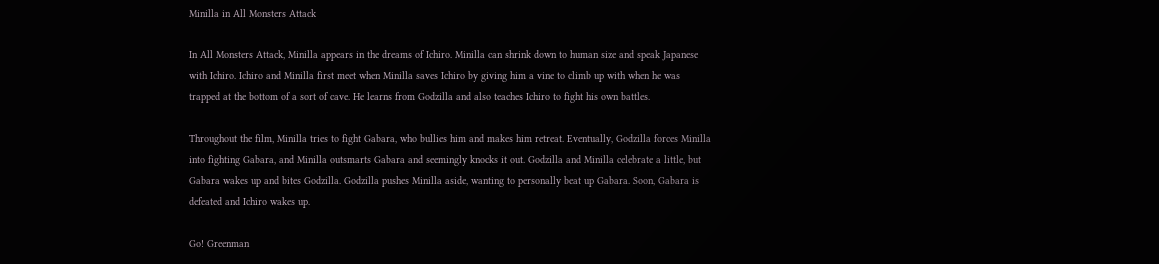Minilla in All Monsters Attack

In All Monsters Attack, Minilla appears in the dreams of Ichiro. Minilla can shrink down to human size and speak Japanese with Ichiro. Ichiro and Minilla first meet when Minilla saves Ichiro by giving him a vine to climb up with when he was trapped at the bottom of a sort of cave. He learns from Godzilla and also teaches Ichiro to fight his own battles.

Throughout the film, Minilla tries to fight Gabara, who bullies him and makes him retreat. Eventually, Godzilla forces Minilla into fighting Gabara, and Minilla outsmarts Gabara and seemingly knocks it out. Godzilla and Minilla celebrate a little, but Gabara wakes up and bites Godzilla. Godzilla pushes Minilla aside, wanting to personally beat up Gabara. Soon, Gabara is defeated and Ichiro wakes up.

Go! Greenman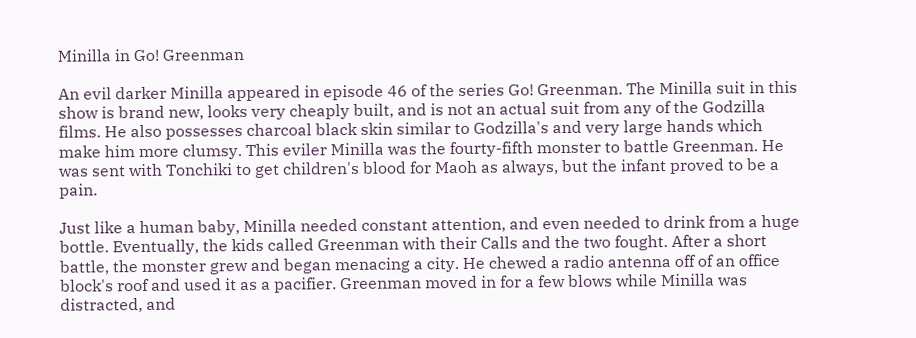Minilla in Go! Greenman

An evil darker Minilla appeared in episode 46 of the series Go! Greenman. The Minilla suit in this show is brand new, looks very cheaply built, and is not an actual suit from any of the Godzilla films. He also possesses charcoal black skin similar to Godzilla's and very large hands which make him more clumsy. This eviler Minilla was the fourty-fifth monster to battle Greenman. He was sent with Tonchiki to get children's blood for Maoh as always, but the infant proved to be a pain.

Just like a human baby, Minilla needed constant attention, and even needed to drink from a huge bottle. Eventually, the kids called Greenman with their Calls and the two fought. After a short battle, the monster grew and began menacing a city. He chewed a radio antenna off of an office block's roof and used it as a pacifier. Greenman moved in for a few blows while Minilla was distracted, and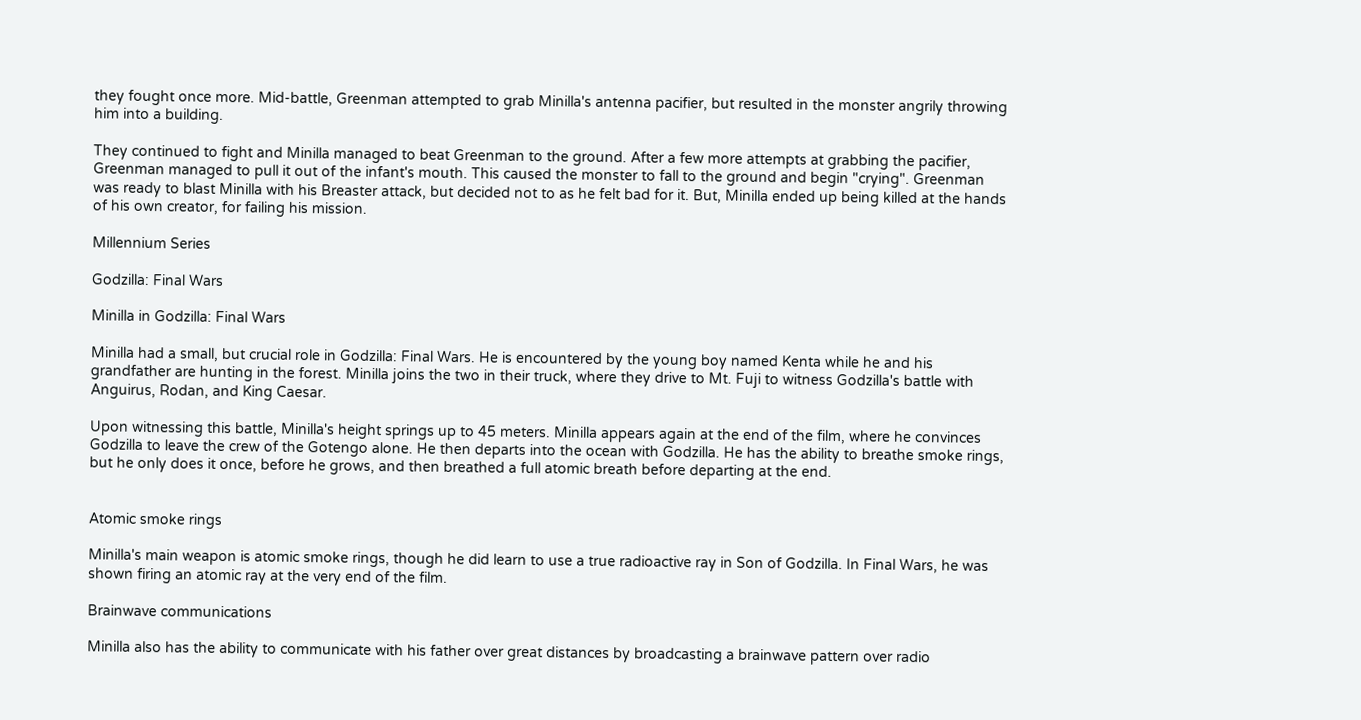they fought once more. Mid-battle, Greenman attempted to grab Minilla's antenna pacifier, but resulted in the monster angrily throwing him into a building.

They continued to fight and Minilla managed to beat Greenman to the ground. After a few more attempts at grabbing the pacifier, Greenman managed to pull it out of the infant's mouth. This caused the monster to fall to the ground and begin "crying". Greenman was ready to blast Minilla with his Breaster attack, but decided not to as he felt bad for it. But, Minilla ended up being killed at the hands of his own creator, for failing his mission.

Millennium Series

Godzilla: Final Wars

Minilla in Godzilla: Final Wars

Minilla had a small, but crucial role in Godzilla: Final Wars. He is encountered by the young boy named Kenta while he and his grandfather are hunting in the forest. Minilla joins the two in their truck, where they drive to Mt. Fuji to witness Godzilla's battle with Anguirus, Rodan, and King Caesar.

Upon witnessing this battle, Minilla's height springs up to 45 meters. Minilla appears again at the end of the film, where he convinces Godzilla to leave the crew of the Gotengo alone. He then departs into the ocean with Godzilla. He has the ability to breathe smoke rings, but he only does it once, before he grows, and then breathed a full atomic breath before departing at the end.


Atomic smoke rings

Minilla's main weapon is atomic smoke rings, though he did learn to use a true radioactive ray in Son of Godzilla. In Final Wars, he was shown firing an atomic ray at the very end of the film.

Brainwave communications

Minilla also has the ability to communicate with his father over great distances by broadcasting a brainwave pattern over radio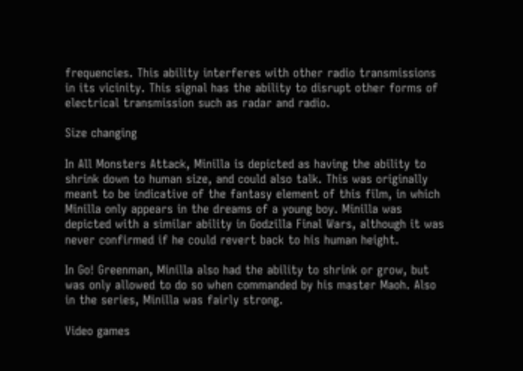frequencies. This ability interferes with other radio transmissions in its vicinity. This signal has the ability to disrupt other forms of electrical transmission such as radar and radio.

Size changing

In All Monsters Attack, Minilla is depicted as having the ability to shrink down to human size, and could also talk. This was originally meant to be indicative of the fantasy element of this film, in which Minilla only appears in the dreams of a young boy. Minilla was depicted with a similar ability in Godzilla Final Wars, although it was never confirmed if he could revert back to his human height.

In Go! Greenman, Minilla also had the ability to shrink or grow, but was only allowed to do so when commanded by his master Maoh. Also in the series, Minilla was fairly strong.

Video games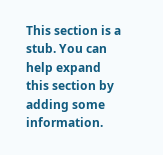This section is a stub. You can help expand this section by adding some information.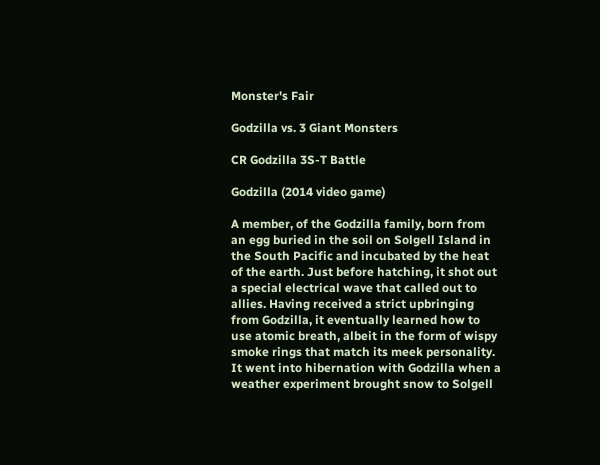Monster's Fair

Godzilla vs. 3 Giant Monsters

CR Godzilla 3S-T Battle

Godzilla (2014 video game)

A member, of the Godzilla family, born from an egg buried in the soil on Solgell Island in the South Pacific and incubated by the heat of the earth. Just before hatching, it shot out a special electrical wave that called out to allies. Having received a strict upbringing from Godzilla, it eventually learned how to use atomic breath, albeit in the form of wispy smoke rings that match its meek personality. It went into hibernation with Godzilla when a weather experiment brought snow to Solgell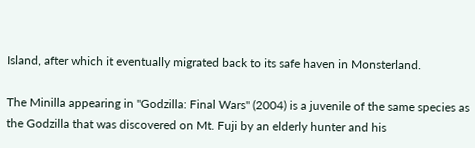Island, after which it eventually migrated back to its safe haven in Monsterland.

The Minilla appearing in "Godzilla: Final Wars" (2004) is a juvenile of the same species as the Godzilla that was discovered on Mt. Fuji by an elderly hunter and his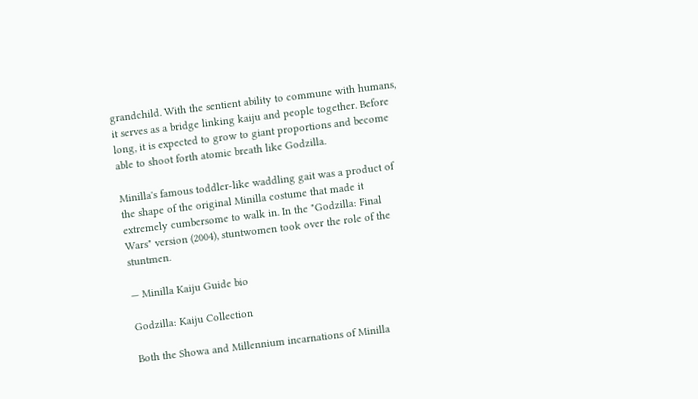grandchild. With the sentient ability to commune with humans, it serves as a bridge linking kaiju and people together. Before long, it is expected to grow to giant proportions and become able to shoot forth atomic breath like Godzilla.

Minilla's famous toddler-like waddling gait was a product of the shape of the original Minilla costume that made it extremely cumbersome to walk in. In the "Godzilla: Final Wars" version (2004), stuntwomen took over the role of the stuntmen.

— Minilla Kaiju Guide bio

Godzilla: Kaiju Collection

Both the Showa and Millennium incarnations of Minilla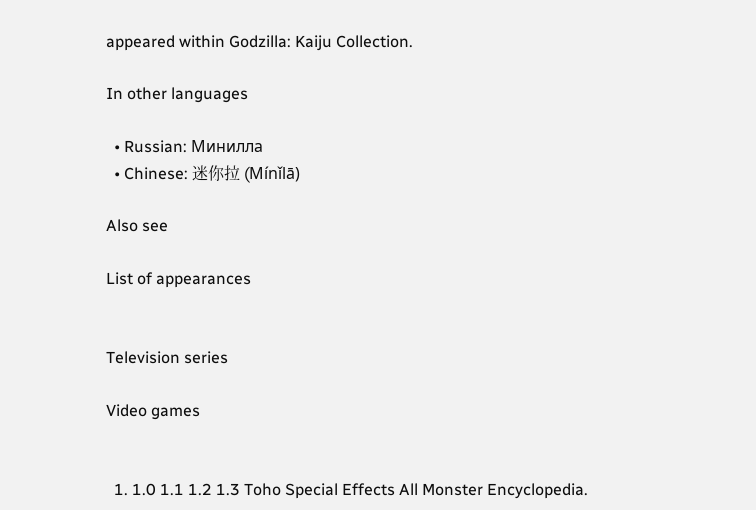appeared within Godzilla: Kaiju Collection.

In other languages

  • Russian: Минилла
  • Chinese: 迷你拉 (Mínǐlā)

Also see

List of appearances


Television series

Video games


  1. 1.0 1.1 1.2 1.3 Toho Special Effects All Monster Encyclopedia.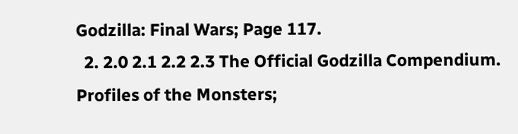Godzilla: Final Wars; Page 117.
  2. 2.0 2.1 2.2 2.3 The Official Godzilla Compendium. Profiles of the Monsters;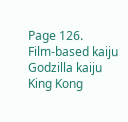Page 126.
Film-based kaiju
Godzilla kaiju
King Kong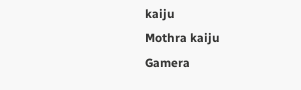kaiju
Mothra kaiju
Gamera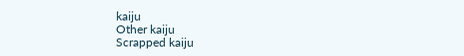kaiju
Other kaiju
Scrapped kaiju